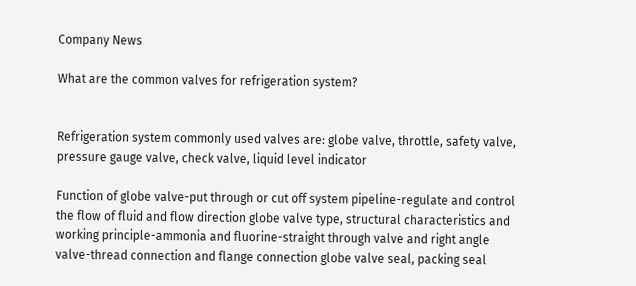Company News

What are the common valves for refrigeration system?


Refrigeration system commonly used valves are: globe valve, throttle, safety valve, pressure gauge valve, check valve, liquid level indicator

Function of globe valve-put through or cut off system pipeline-regulate and control the flow of fluid and flow direction globe valve type, structural characteristics and working principle-ammonia and fluorine-straight through valve and right angle valve-thread connection and flange connection globe valve seal, packing seal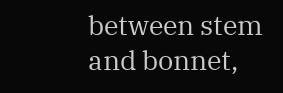between stem and bonnet,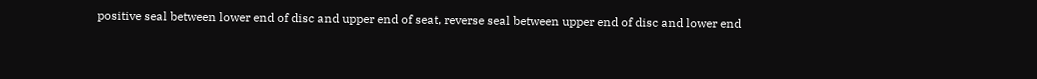positive seal between lower end of disc and upper end of seat, reverse seal between upper end of disc and lower end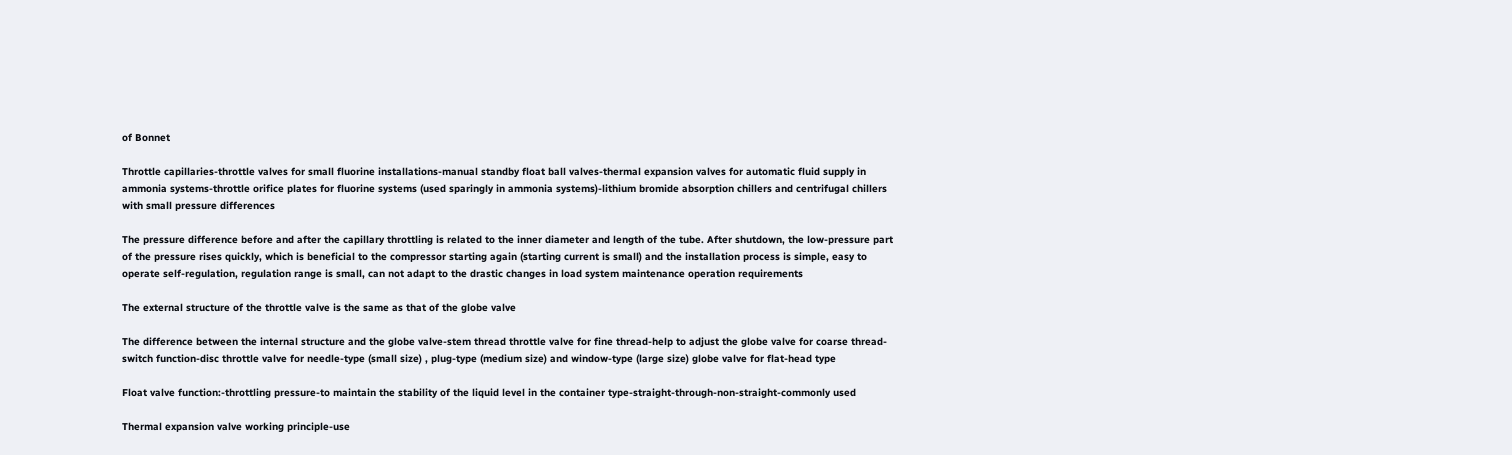of Bonnet

Throttle capillaries-throttle valves for small fluorine installations-manual standby float ball valves-thermal expansion valves for automatic fluid supply in ammonia systems-throttle orifice plates for fluorine systems (used sparingly in ammonia systems)-lithium bromide absorption chillers and centrifugal chillers with small pressure differences

The pressure difference before and after the capillary throttling is related to the inner diameter and length of the tube. After shutdown, the low-pressure part of the pressure rises quickly, which is beneficial to the compressor starting again (starting current is small) and the installation process is simple, easy to operate self-regulation, regulation range is small, can not adapt to the drastic changes in load system maintenance operation requirements

The external structure of the throttle valve is the same as that of the globe valve

The difference between the internal structure and the globe valve-stem thread throttle valve for fine thread-help to adjust the globe valve for coarse thread-switch function-disc throttle valve for needle-type (small size) , plug-type (medium size) and window-type (large size) globe valve for flat-head type

Float valve function:-throttling pressure-to maintain the stability of the liquid level in the container type-straight-through-non-straight-commonly used

Thermal expansion valve working principle-use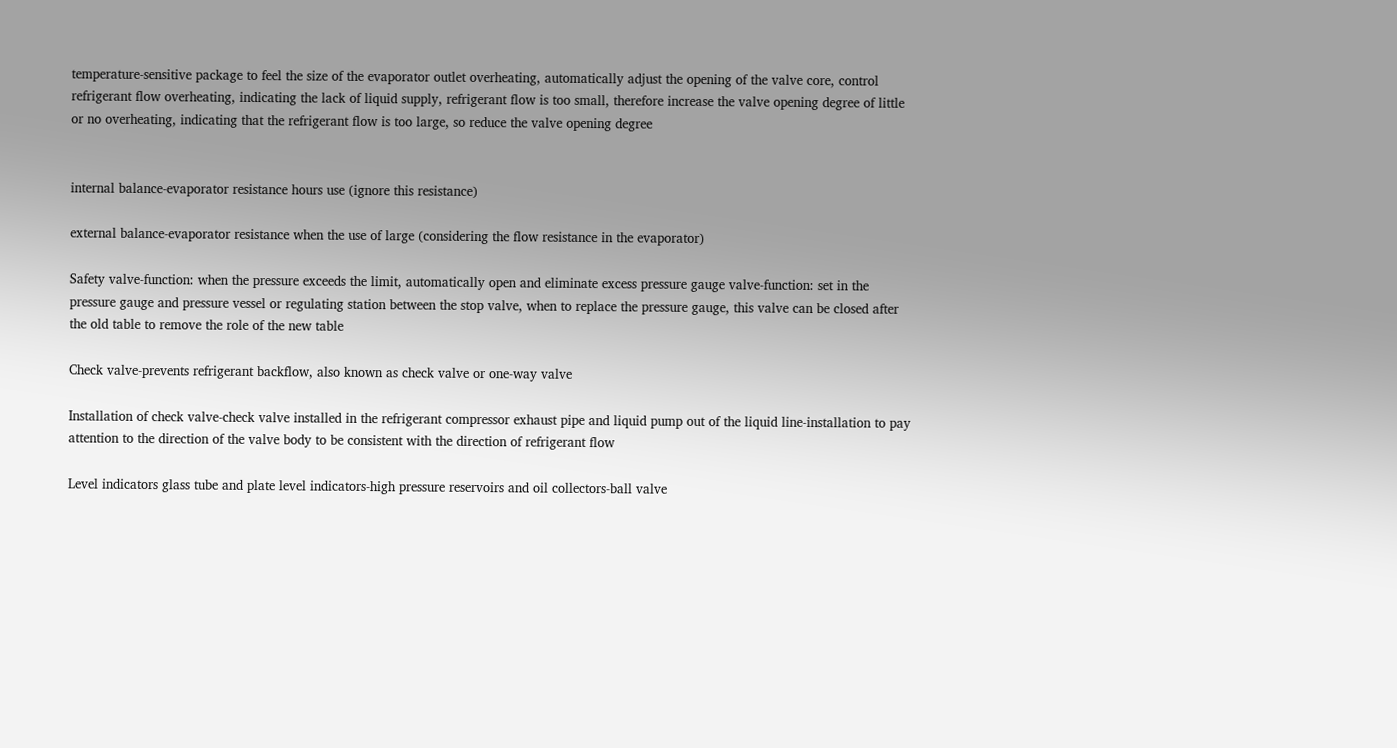temperature-sensitive package to feel the size of the evaporator outlet overheating, automatically adjust the opening of the valve core, control refrigerant flow overheating, indicating the lack of liquid supply, refrigerant flow is too small, therefore increase the valve opening degree of little or no overheating, indicating that the refrigerant flow is too large, so reduce the valve opening degree


internal balance-evaporator resistance hours use (ignore this resistance)

external balance-evaporator resistance when the use of large (considering the flow resistance in the evaporator)

Safety valve-function: when the pressure exceeds the limit, automatically open and eliminate excess pressure gauge valve-function: set in the pressure gauge and pressure vessel or regulating station between the stop valve, when to replace the pressure gauge, this valve can be closed after the old table to remove the role of the new table

Check valve-prevents refrigerant backflow, also known as check valve or one-way valve

Installation of check valve-check valve installed in the refrigerant compressor exhaust pipe and liquid pump out of the liquid line-installation to pay attention to the direction of the valve body to be consistent with the direction of refrigerant flow

Level indicators glass tube and plate level indicators-high pressure reservoirs and oil collectors-ball valve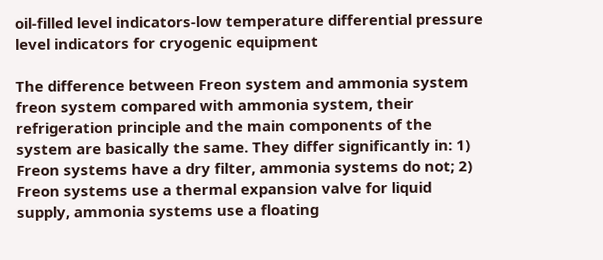oil-filled level indicators-low temperature differential pressure level indicators for cryogenic equipment

The difference between Freon system and ammonia system freon system compared with ammonia system, their refrigeration principle and the main components of the system are basically the same. They differ significantly in: 1) Freon systems have a dry filter, ammonia systems do not; 2) Freon systems use a thermal expansion valve for liquid supply, ammonia systems use a floating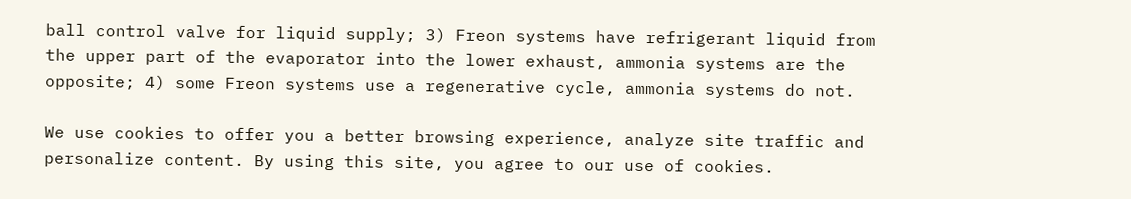ball control valve for liquid supply; 3) Freon systems have refrigerant liquid from the upper part of the evaporator into the lower exhaust, ammonia systems are the opposite; 4) some Freon systems use a regenerative cycle, ammonia systems do not.

We use cookies to offer you a better browsing experience, analyze site traffic and personalize content. By using this site, you agree to our use of cookies.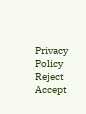Privacy Policy
Reject Accept